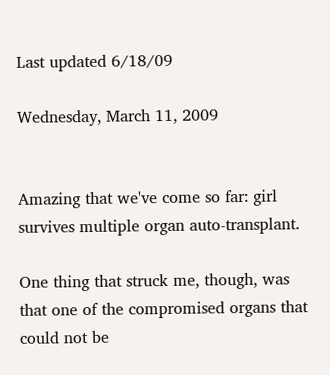Last updated 6/18/09

Wednesday, March 11, 2009


Amazing that we've come so far: girl survives multiple organ auto-transplant.

One thing that struck me, though, was that one of the compromised organs that could not be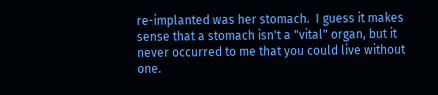re-implanted was her stomach.  I guess it makes sense that a stomach isn't a "vital" organ, but it never occurred to me that you could live without one.